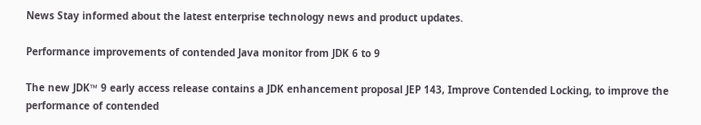News Stay informed about the latest enterprise technology news and product updates.

Performance improvements of contended Java monitor from JDK 6 to 9

The new JDK™ 9 early access release contains a JDK enhancement proposal JEP 143, Improve Contended Locking, to improve the performance of contended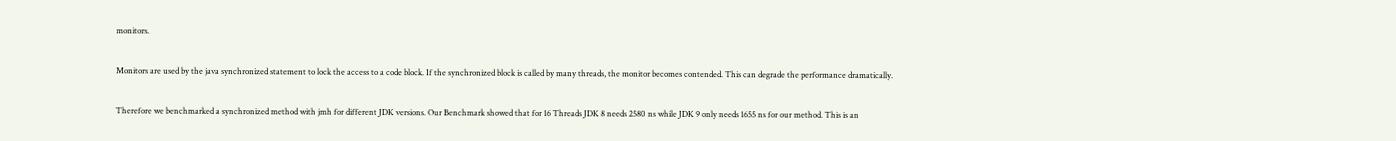monitors.

Monitors are used by the java synchronized statement to lock the access to a code block. If the synchronized block is called by many threads, the monitor becomes contended. This can degrade the performance dramatically.

Therefore we benchmarked a synchronized method with jmh for different JDK versions. Our Benchmark showed that for 16 Threads JDK 8 needs 2580 ns while JDK 9 only needs 1655 ns for our method. This is an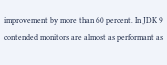improvement by more than 60 percent. In JDK 9 contended monitors are almost as performant as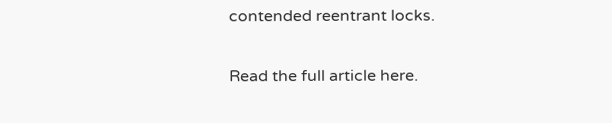contended reentrant locks.

Read the full article here.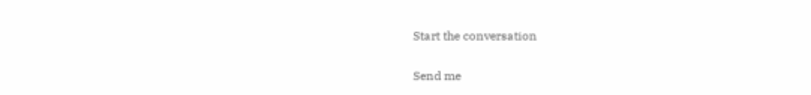Start the conversation

Send me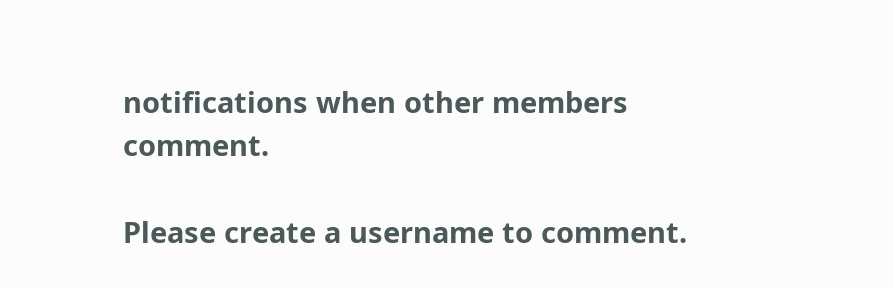notifications when other members comment.

Please create a username to comment.